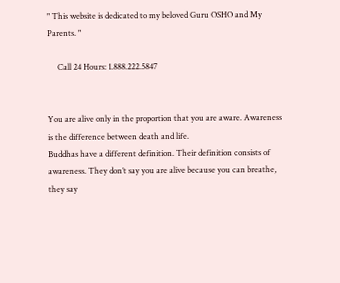" This website is dedicated to my beloved Guru OSHO and My Parents. "

     Call 24 Hours: 1.888.222.5847


You are alive only in the proportion that you are aware. Awareness is the difference between death and life.
Buddhas have a different definition. Their definition consists of awareness. They don’t say you are alive because you can breathe, they say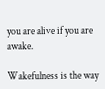you are alive if you are awake.

Wakefulness is the way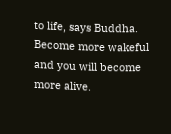to life, says Buddha. Become more wakeful and you will become more alive.